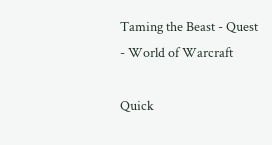Taming the Beast - Quest - World of Warcraft

Quick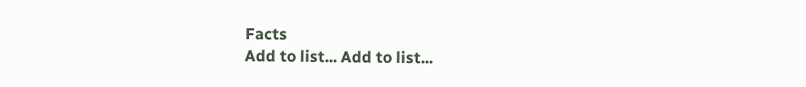Facts
Add to list... Add to list...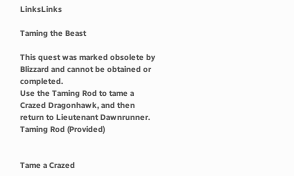LinksLinks

Taming the Beast

This quest was marked obsolete by Blizzard and cannot be obtained or completed.
Use the Taming Rod to tame a Crazed Dragonhawk, and then return to Lieutenant Dawnrunner.
Taming Rod (Provided)


Tame a Crazed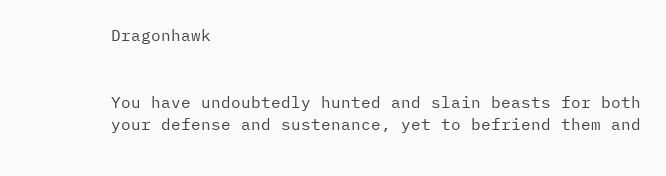Dragonhawk


You have undoubtedly hunted and slain beasts for both your defense and sustenance, yet to befriend them and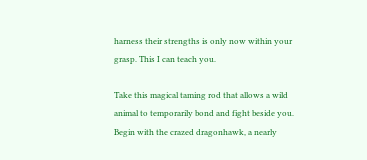harness their strengths is only now within your grasp. This I can teach you.

Take this magical taming rod that allows a wild animal to temporarily bond and fight beside you. Begin with the crazed dragonhawk, a nearly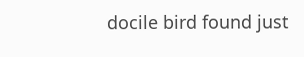docile bird found just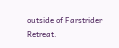outside of Farstrider Retreat.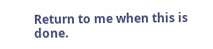Return to me when this is done.